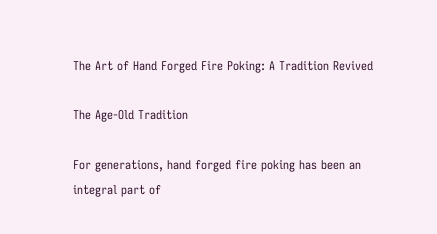The Art of Hand Forged Fire Poking: A Tradition Revived

The Age-Old Tradition

For generations, hand forged fire poking has been an integral part of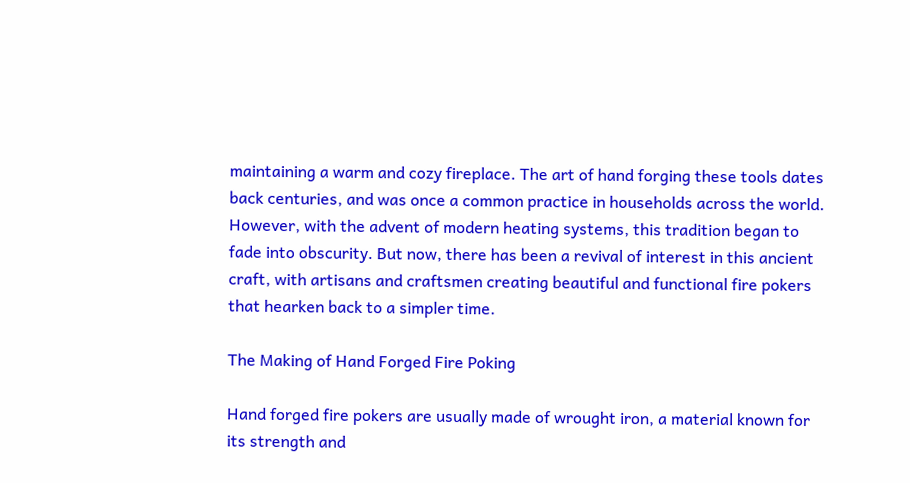maintaining a warm and cozy fireplace. The art of hand forging these tools dates back centuries, and was once a common practice in households across the world. However, with the advent of modern heating systems, this tradition began to fade into obscurity. But now, there has been a revival of interest in this ancient craft, with artisans and craftsmen creating beautiful and functional fire pokers that hearken back to a simpler time.

The Making of Hand Forged Fire Poking

Hand forged fire pokers are usually made of wrought iron, a material known for its strength and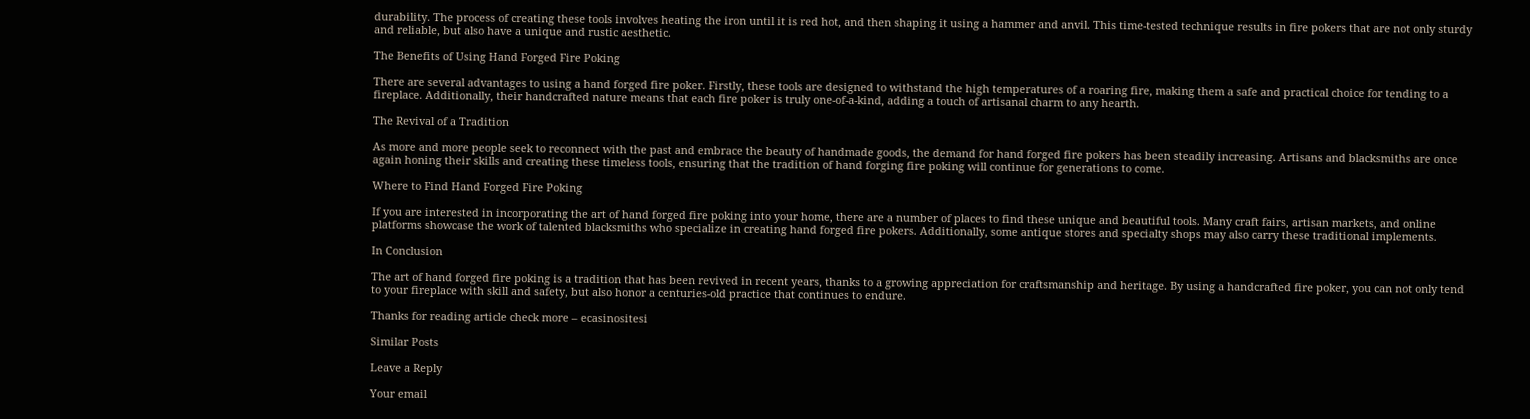durability. The process of creating these tools involves heating the iron until it is red hot, and then shaping it using a hammer and anvil. This time-tested technique results in fire pokers that are not only sturdy and reliable, but also have a unique and rustic aesthetic.

The Benefits of Using Hand Forged Fire Poking

There are several advantages to using a hand forged fire poker. Firstly, these tools are designed to withstand the high temperatures of a roaring fire, making them a safe and practical choice for tending to a fireplace. Additionally, their handcrafted nature means that each fire poker is truly one-of-a-kind, adding a touch of artisanal charm to any hearth.

The Revival of a Tradition

As more and more people seek to reconnect with the past and embrace the beauty of handmade goods, the demand for hand forged fire pokers has been steadily increasing. Artisans and blacksmiths are once again honing their skills and creating these timeless tools, ensuring that the tradition of hand forging fire poking will continue for generations to come.

Where to Find Hand Forged Fire Poking

If you are interested in incorporating the art of hand forged fire poking into your home, there are a number of places to find these unique and beautiful tools. Many craft fairs, artisan markets, and online platforms showcase the work of talented blacksmiths who specialize in creating hand forged fire pokers. Additionally, some antique stores and specialty shops may also carry these traditional implements.

In Conclusion

The art of hand forged fire poking is a tradition that has been revived in recent years, thanks to a growing appreciation for craftsmanship and heritage. By using a handcrafted fire poker, you can not only tend to your fireplace with skill and safety, but also honor a centuries-old practice that continues to endure.

Thanks for reading article check more – ecasinositesi

Similar Posts

Leave a Reply

Your email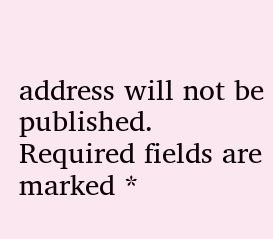address will not be published. Required fields are marked *